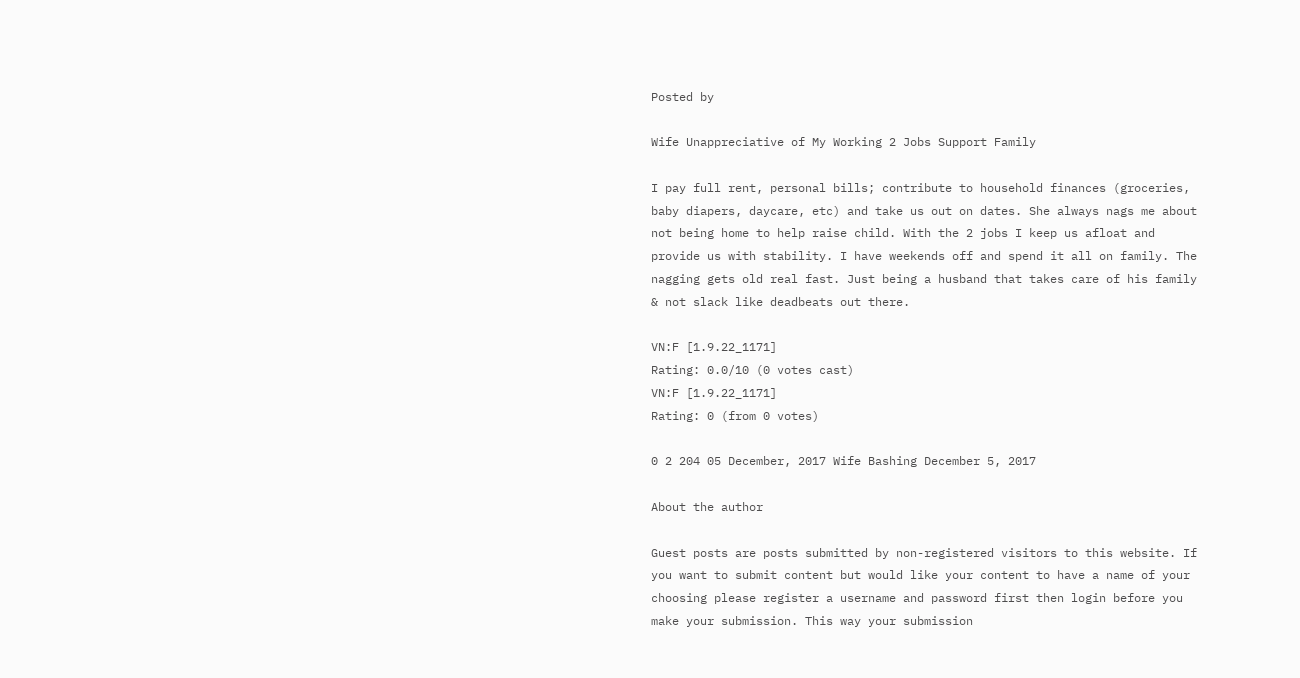Posted by

Wife Unappreciative of My Working 2 Jobs Support Family

I pay full rent, personal bills; contribute to household finances (groceries, baby diapers, daycare, etc) and take us out on dates. She always nags me about not being home to help raise child. With the 2 jobs I keep us afloat and provide us with stability. I have weekends off and spend it all on family. The nagging gets old real fast. Just being a husband that takes care of his family & not slack like deadbeats out there.

VN:F [1.9.22_1171]
Rating: 0.0/10 (0 votes cast)
VN:F [1.9.22_1171]
Rating: 0 (from 0 votes)

0 2 204 05 December, 2017 Wife Bashing December 5, 2017

About the author

Guest posts are posts submitted by non-registered visitors to this website. If you want to submit content but would like your content to have a name of your choosing please register a username and password first then login before you make your submission. This way your submission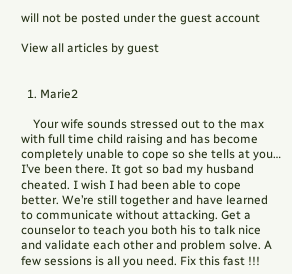will not be posted under the guest account

View all articles by guest


  1. Marie2

    Your wife sounds stressed out to the max with full time child raising and has become completely unable to cope so she tells at you… I’ve been there. It got so bad my husband cheated. I wish I had been able to cope better. We’re still together and have learned to communicate without attacking. Get a counselor to teach you both his to talk nice and validate each other and problem solve. A few sessions is all you need. Fix this fast !!!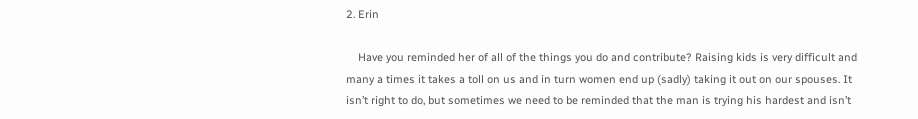2. Erin

    Have you reminded her of all of the things you do and contribute? Raising kids is very difficult and many a times it takes a toll on us and in turn women end up (sadly) taking it out on our spouses. It isn’t right to do, but sometimes we need to be reminded that the man is trying his hardest and isn’t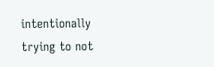intentionally trying to not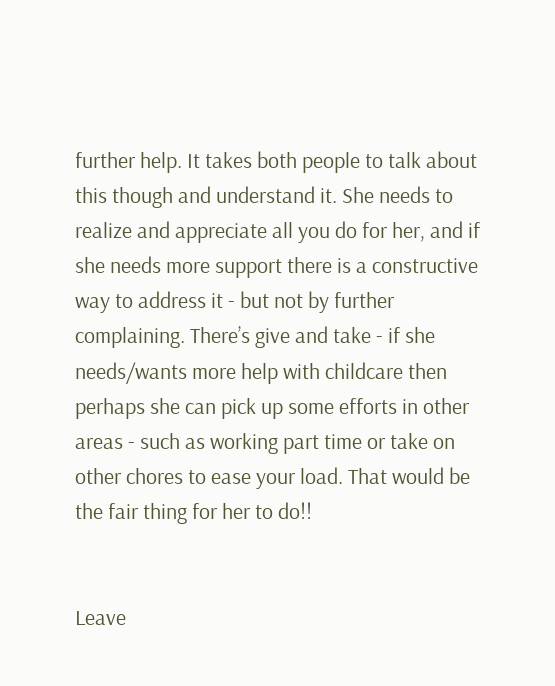further help. It takes both people to talk about this though and understand it. She needs to realize and appreciate all you do for her, and if she needs more support there is a constructive way to address it - but not by further complaining. There’s give and take - if she needs/wants more help with childcare then perhaps she can pick up some efforts in other areas - such as working part time or take on other chores to ease your load. That would be the fair thing for her to do!!


Leave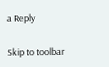a Reply

Skip to toolbar